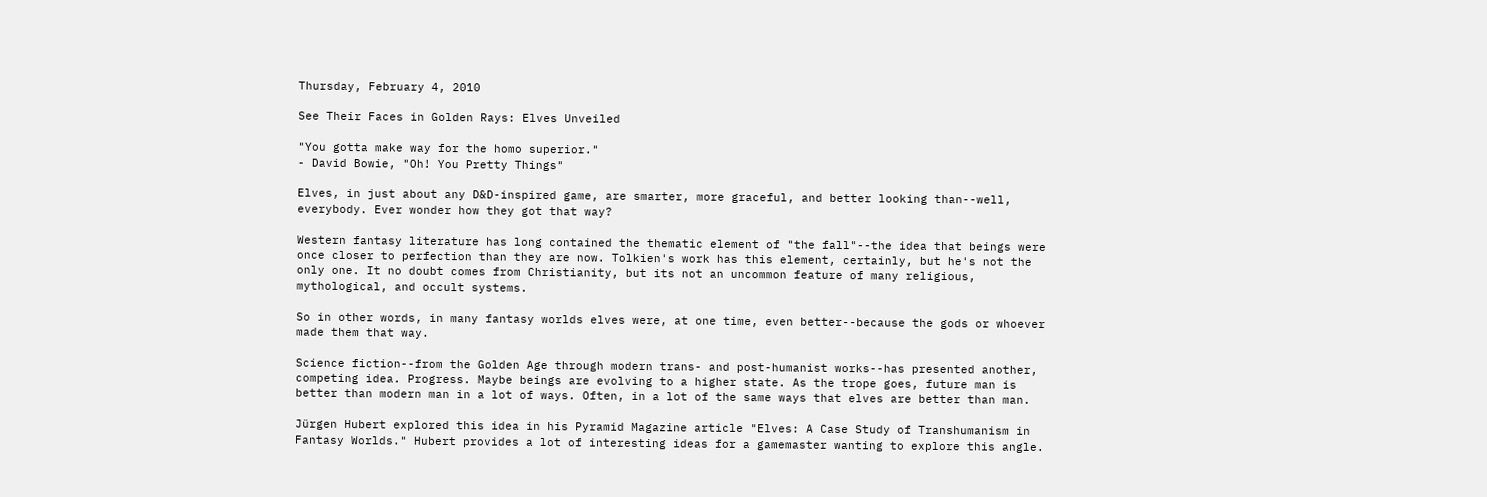Thursday, February 4, 2010

See Their Faces in Golden Rays: Elves Unveiled

"You gotta make way for the homo superior."
- David Bowie, "Oh! You Pretty Things"

Elves, in just about any D&D-inspired game, are smarter, more graceful, and better looking than--well, everybody. Ever wonder how they got that way?

Western fantasy literature has long contained the thematic element of "the fall"--the idea that beings were once closer to perfection than they are now. Tolkien's work has this element, certainly, but he's not the only one. It no doubt comes from Christianity, but its not an uncommon feature of many religious, mythological, and occult systems.

So in other words, in many fantasy worlds elves were, at one time, even better--because the gods or whoever made them that way.

Science fiction--from the Golden Age through modern trans- and post-humanist works--has presented another, competing idea. Progress. Maybe beings are evolving to a higher state. As the trope goes, future man is better than modern man in a lot of ways. Often, in a lot of the same ways that elves are better than man.

Jürgen Hubert explored this idea in his Pyramid Magazine article "Elves: A Case Study of Transhumanism in Fantasy Worlds." Hubert provides a lot of interesting ideas for a gamemaster wanting to explore this angle.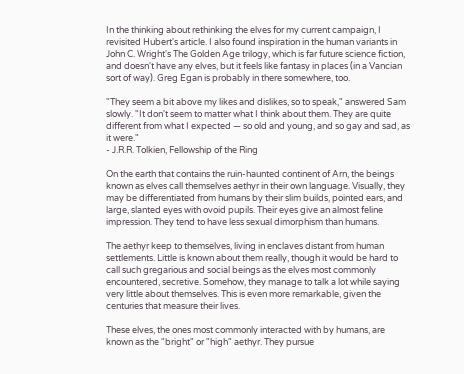In the thinking about rethinking the elves for my current campaign, I revisited Hubert's article. I also found inspiration in the human variants in John C. Wright's The Golden Age trilogy, which is far future science fiction, and doesn't have any elves, but it feels like fantasy in places (in a Vancian sort of way). Greg Egan is probably in there somewhere, too.

"They seem a bit above my likes and dislikes, so to speak," answered Sam slowly. "It don't seem to matter what I think about them. They are quite different from what I expected — so old and young, and so gay and sad, as it were."
- J.R.R. Tolkien, Fellowship of the Ring

On the earth that contains the ruin-haunted continent of Arn, the beings known as elves call themselves aethyr in their own language. Visually, they may be differentiated from humans by their slim builds, pointed ears, and large, slanted eyes with ovoid pupils. Their eyes give an almost feline impression. They tend to have less sexual dimorphism than humans.

The aethyr keep to themselves, living in enclaves distant from human settlements. Little is known about them really, though it would be hard to call such gregarious and social beings as the elves most commonly encountered, secretive. Somehow, they manage to talk a lot while saying very little about themselves. This is even more remarkable, given the centuries that measure their lives.

These elves, the ones most commonly interacted with by humans, are known as the "bright" or "high" aethyr. They pursue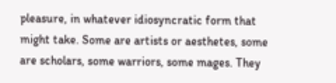pleasure, in whatever idiosyncratic form that might take. Some are artists or aesthetes, some are scholars, some warriors, some mages. They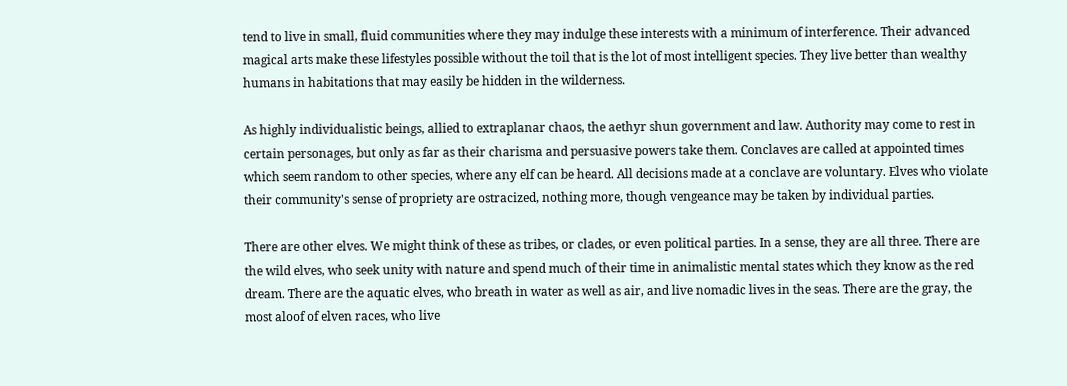tend to live in small, fluid communities where they may indulge these interests with a minimum of interference. Their advanced magical arts make these lifestyles possible without the toil that is the lot of most intelligent species. They live better than wealthy humans in habitations that may easily be hidden in the wilderness.

As highly individualistic beings, allied to extraplanar chaos, the aethyr shun government and law. Authority may come to rest in certain personages, but only as far as their charisma and persuasive powers take them. Conclaves are called at appointed times which seem random to other species, where any elf can be heard. All decisions made at a conclave are voluntary. Elves who violate their community's sense of propriety are ostracized, nothing more, though vengeance may be taken by individual parties.

There are other elves. We might think of these as tribes, or clades, or even political parties. In a sense, they are all three. There are the wild elves, who seek unity with nature and spend much of their time in animalistic mental states which they know as the red dream. There are the aquatic elves, who breath in water as well as air, and live nomadic lives in the seas. There are the gray, the most aloof of elven races, who live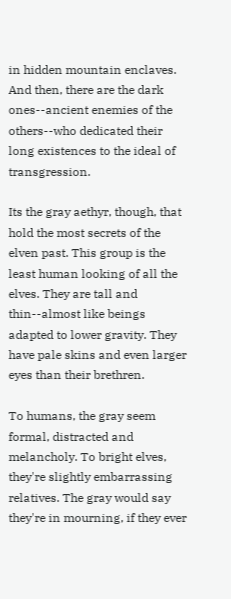in hidden mountain enclaves. And then, there are the dark ones--ancient enemies of the others--who dedicated their long existences to the ideal of transgression.

Its the gray aethyr, though, that hold the most secrets of the elven past. This group is the least human looking of all the elves. They are tall and thin--almost like beings adapted to lower gravity. They have pale skins and even larger eyes than their brethren.

To humans, the gray seem formal, distracted and melancholy. To bright elves, they're slightly embarrassing relatives. The gray would say they're in mourning, if they ever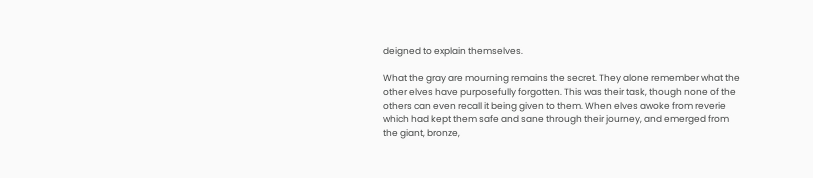deigned to explain themselves.

What the gray are mourning remains the secret. They alone remember what the other elves have purposefully forgotten. This was their task, though none of the others can even recall it being given to them. When elves awoke from reverie which had kept them safe and sane through their journey, and emerged from the giant, bronze,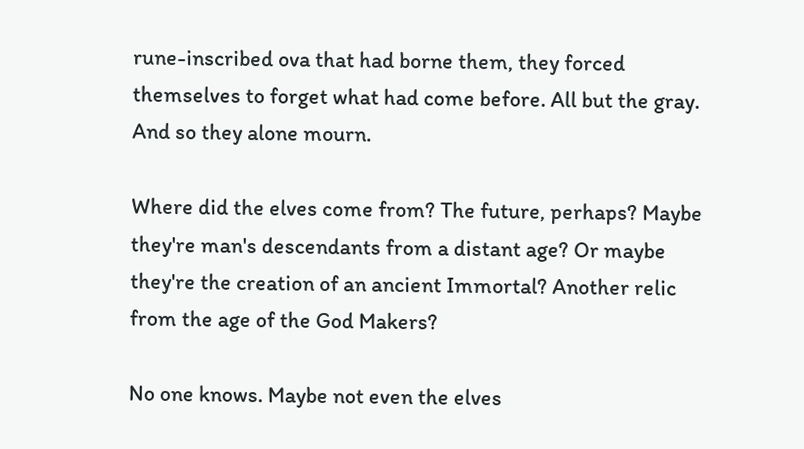rune-inscribed ova that had borne them, they forced themselves to forget what had come before. All but the gray. And so they alone mourn.

Where did the elves come from? The future, perhaps? Maybe they're man's descendants from a distant age? Or maybe they're the creation of an ancient Immortal? Another relic from the age of the God Makers?

No one knows. Maybe not even the elves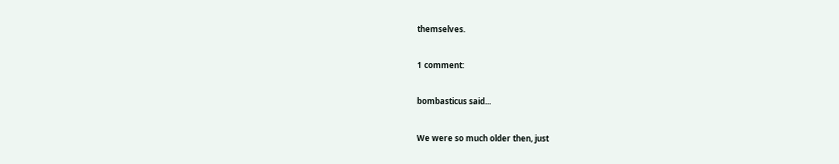themselves.

1 comment:

bombasticus said...

We were so much older then, just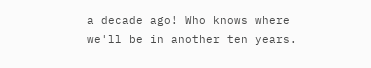a decade ago! Who knows where we'll be in another ten years.